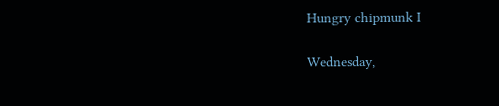Hungry chipmunk I

Wednesday,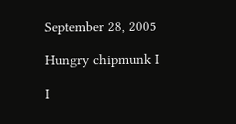September 28, 2005

Hungry chipmunk I

I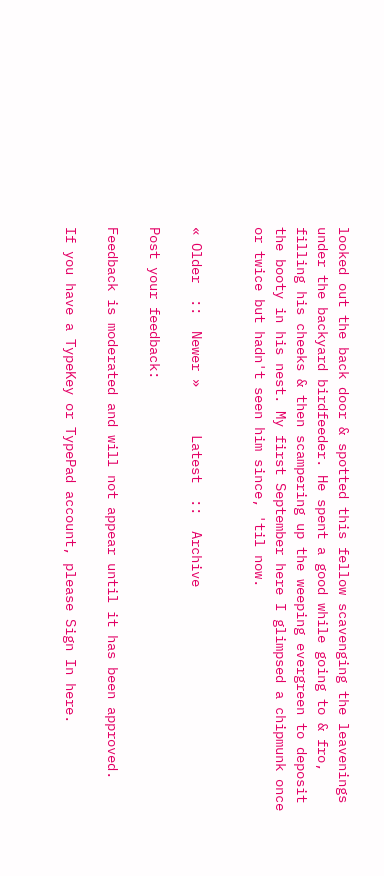looked out the back door & spotted this fellow scavenging the leavenings under the backyard birdfeeder. He spent a good while going to & fro, filling his cheeks & then scampering up the weeping evergreen to deposit the booty in his nest. My first September here I glimpsed a chipmunk once or twice but hadn't seen him since, 'til now.


« Older  ::  Newer »      Latest  ::  Archive

Post your feedback:

Feedback is moderated and will not appear until it has been approved.

If you have a TypeKey or TypePad account, please Sign In here.